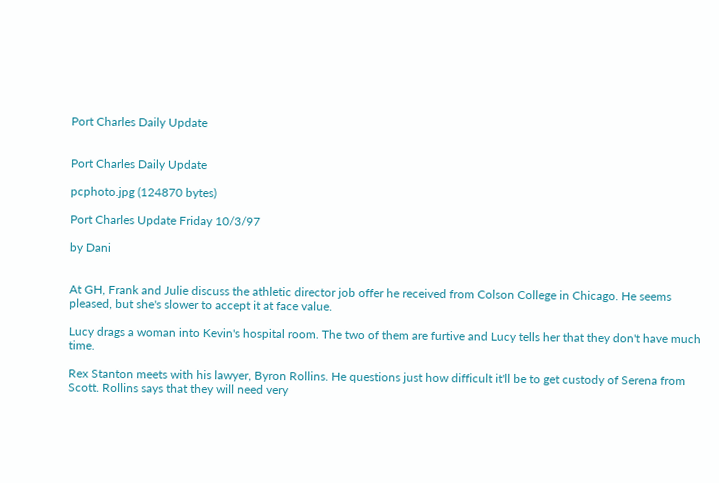Port Charles Daily Update


Port Charles Daily Update

pcphoto.jpg (124870 bytes)

Port Charles Update Friday 10/3/97

by Dani


At GH, Frank and Julie discuss the athletic director job offer he received from Colson College in Chicago. He seems pleased, but she's slower to accept it at face value.

Lucy drags a woman into Kevin's hospital room. The two of them are furtive and Lucy tells her that they don't have much time.

Rex Stanton meets with his lawyer, Byron Rollins. He questions just how difficult it'll be to get custody of Serena from Scott. Rollins says that they will need very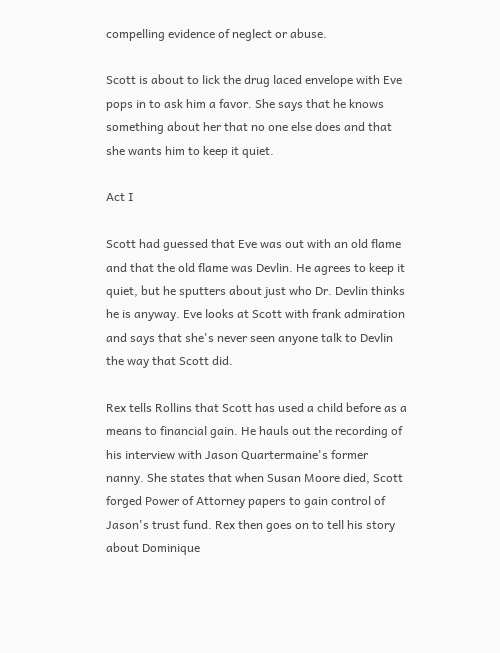compelling evidence of neglect or abuse.

Scott is about to lick the drug laced envelope with Eve pops in to ask him a favor. She says that he knows something about her that no one else does and that she wants him to keep it quiet.

Act I

Scott had guessed that Eve was out with an old flame and that the old flame was Devlin. He agrees to keep it quiet, but he sputters about just who Dr. Devlin thinks he is anyway. Eve looks at Scott with frank admiration and says that she's never seen anyone talk to Devlin the way that Scott did.

Rex tells Rollins that Scott has used a child before as a means to financial gain. He hauls out the recording of his interview with Jason Quartermaine's former nanny. She states that when Susan Moore died, Scott forged Power of Attorney papers to gain control of Jason's trust fund. Rex then goes on to tell his story about Dominique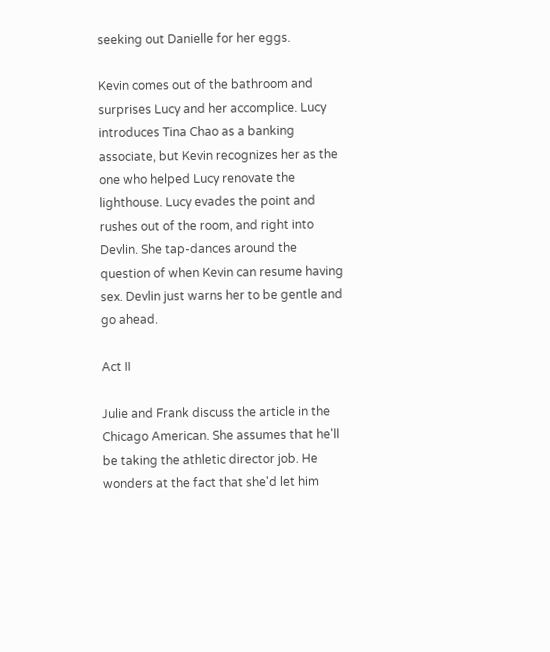seeking out Danielle for her eggs.

Kevin comes out of the bathroom and surprises Lucy and her accomplice. Lucy introduces Tina Chao as a banking associate, but Kevin recognizes her as the one who helped Lucy renovate the lighthouse. Lucy evades the point and rushes out of the room, and right into Devlin. She tap-dances around the question of when Kevin can resume having sex. Devlin just warns her to be gentle and go ahead.

Act II

Julie and Frank discuss the article in the Chicago American. She assumes that he'll be taking the athletic director job. He wonders at the fact that she'd let him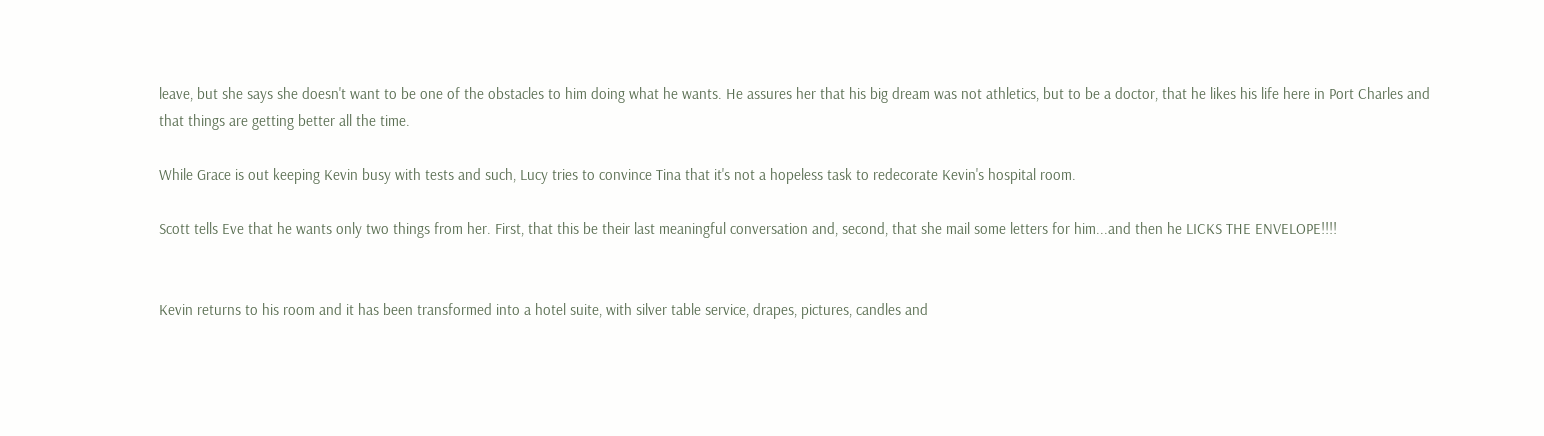leave, but she says she doesn't want to be one of the obstacles to him doing what he wants. He assures her that his big dream was not athletics, but to be a doctor, that he likes his life here in Port Charles and that things are getting better all the time.

While Grace is out keeping Kevin busy with tests and such, Lucy tries to convince Tina that it's not a hopeless task to redecorate Kevin's hospital room.

Scott tells Eve that he wants only two things from her. First, that this be their last meaningful conversation and, second, that she mail some letters for him...and then he LICKS THE ENVELOPE!!!!


Kevin returns to his room and it has been transformed into a hotel suite, with silver table service, drapes, pictures, candles and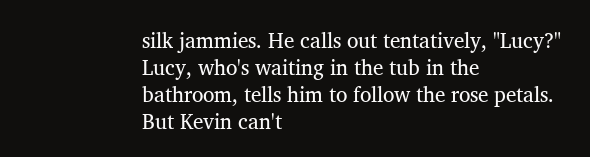silk jammies. He calls out tentatively, "Lucy?" Lucy, who's waiting in the tub in the bathroom, tells him to follow the rose petals. But Kevin can't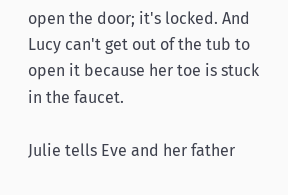open the door; it's locked. And Lucy can't get out of the tub to open it because her toe is stuck in the faucet.

Julie tells Eve and her father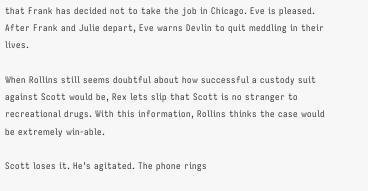that Frank has decided not to take the job in Chicago. Eve is pleased. After Frank and Julie depart, Eve warns Devlin to quit meddling in their lives.

When Rollins still seems doubtful about how successful a custody suit against Scott would be, Rex lets slip that Scott is no stranger to recreational drugs. With this information, Rollins thinks the case would be extremely win-able.

Scott loses it. He's agitated. The phone rings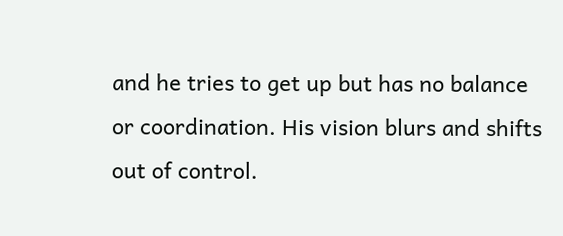and he tries to get up but has no balance or coordination. His vision blurs and shifts out of control.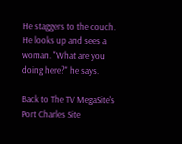He staggers to the couch. He looks up and sees a woman. "What are you doing here?" he says.

Back to The TV MegaSite's Port Charles Site